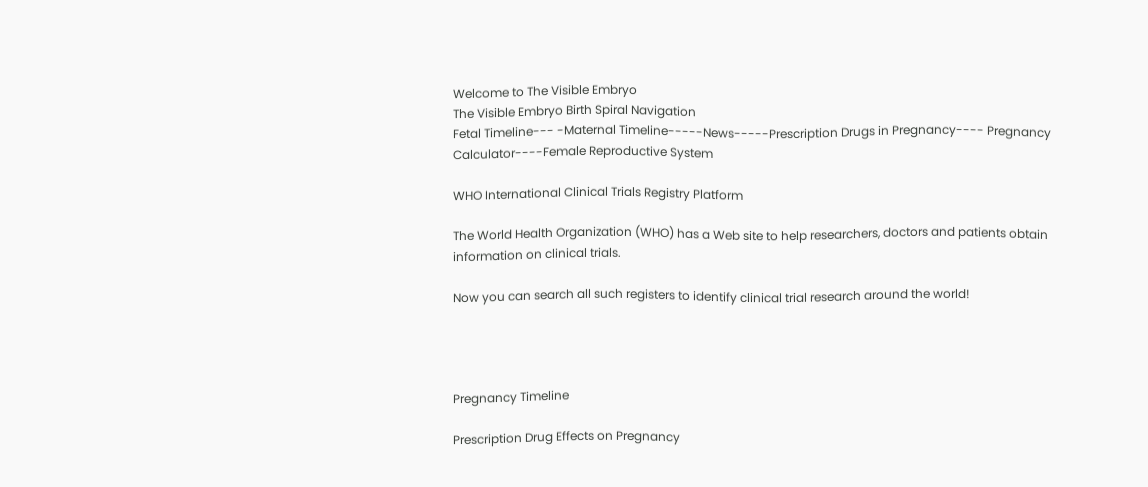Welcome to The Visible Embryo
The Visible Embryo Birth Spiral Navigation
Fetal Timeline--- -Maternal Timeline-----News-----Prescription Drugs in Pregnancy---- Pregnancy Calculator----Female Reproductive System

WHO International Clinical Trials Registry Platform

The World Health Organization (WHO) has a Web site to help researchers, doctors and patients obtain information on clinical trials.

Now you can search all such registers to identify clinical trial research around the world!




Pregnancy Timeline

Prescription Drug Effects on Pregnancy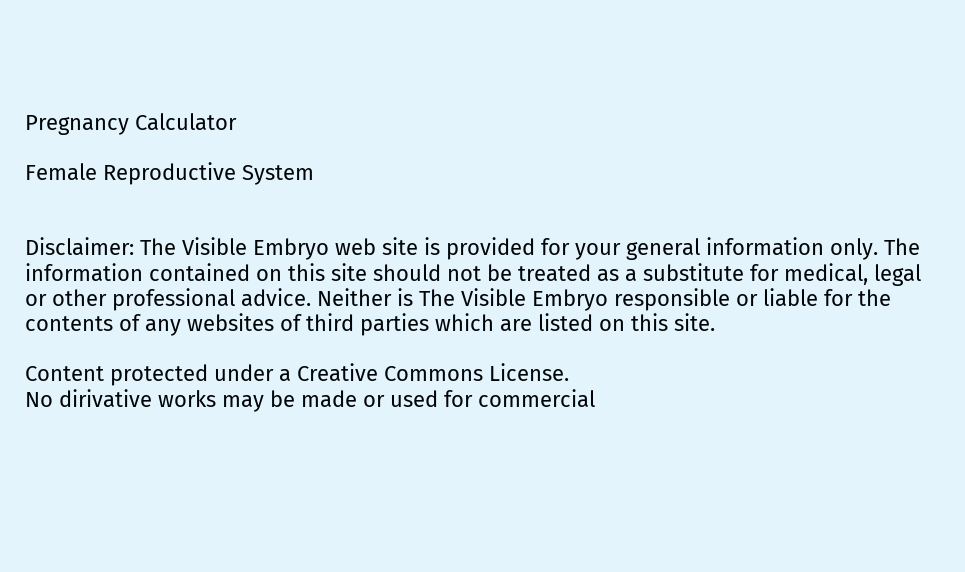Pregnancy Calculator

Female Reproductive System


Disclaimer: The Visible Embryo web site is provided for your general information only. The information contained on this site should not be treated as a substitute for medical, legal or other professional advice. Neither is The Visible Embryo responsible or liable for the contents of any websites of third parties which are listed on this site.

Content protected under a Creative Commons License.
No dirivative works may be made or used for commercial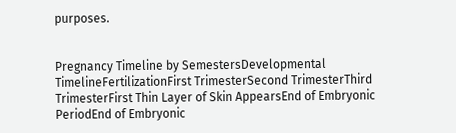purposes.


Pregnancy Timeline by SemestersDevelopmental TimelineFertilizationFirst TrimesterSecond TrimesterThird TrimesterFirst Thin Layer of Skin AppearsEnd of Embryonic PeriodEnd of Embryonic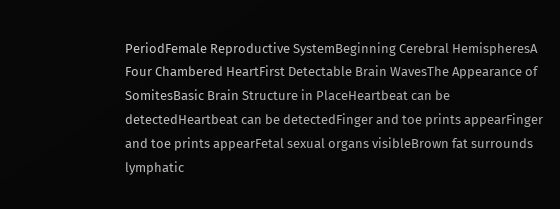PeriodFemale Reproductive SystemBeginning Cerebral HemispheresA Four Chambered HeartFirst Detectable Brain WavesThe Appearance of SomitesBasic Brain Structure in PlaceHeartbeat can be detectedHeartbeat can be detectedFinger and toe prints appearFinger and toe prints appearFetal sexual organs visibleBrown fat surrounds lymphatic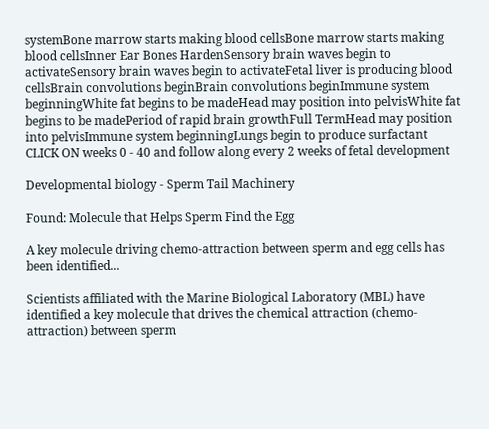systemBone marrow starts making blood cellsBone marrow starts making blood cellsInner Ear Bones HardenSensory brain waves begin to activateSensory brain waves begin to activateFetal liver is producing blood cellsBrain convolutions beginBrain convolutions beginImmune system beginningWhite fat begins to be madeHead may position into pelvisWhite fat begins to be madePeriod of rapid brain growthFull TermHead may position into pelvisImmune system beginningLungs begin to produce surfactant
CLICK ON weeks 0 - 40 and follow along every 2 weeks of fetal development

Developmental biology - Sperm Tail Machinery

Found: Molecule that Helps Sperm Find the Egg

A key molecule driving chemo-attraction between sperm and egg cells has been identified...

Scientists affiliated with the Marine Biological Laboratory (MBL) have identified a key molecule that drives the chemical attraction (chemo-attraction) between sperm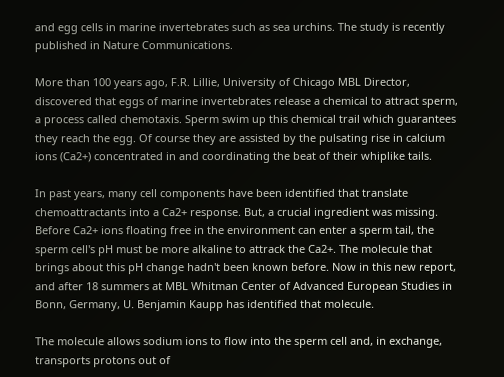and egg cells in marine invertebrates such as sea urchins. The study is recently published in Nature Communications.

More than 100 years ago, F.R. Lillie, University of Chicago MBL Director, discovered that eggs of marine invertebrates release a chemical to attract sperm, a process called chemotaxis. Sperm swim up this chemical trail which guarantees they reach the egg. Of course they are assisted by the pulsating rise in calcium ions (Ca2+) concentrated in and coordinating the beat of their whiplike tails.

In past years, many cell components have been identified that translate chemoattractants into a Ca2+ response. But, a crucial ingredient was missing. Before Ca2+ ions floating free in the environment can enter a sperm tail, the sperm cell's pH must be more alkaline to attrack the Ca2+. The molecule that brings about this pH change hadn't been known before. Now in this new report, and after 18 summers at MBL Whitman Center of Advanced European Studies in Bonn, Germany, U. Benjamin Kaupp has identified that molecule.

The molecule allows sodium ions to flow into the sperm cell and, in exchange, transports protons out of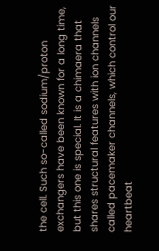the cell. Such so-called sodium/proton exchangers have been known for a long time, but this one is special. It is a chimaera that shares structural features with ion channels called pacemaker channels, which control our heartbeat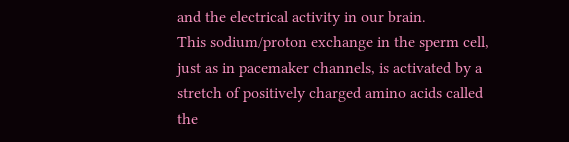and the electrical activity in our brain.
This sodium/proton exchange in the sperm cell, just as in pacemaker channels, is activated by a stretch of positively charged amino acids called the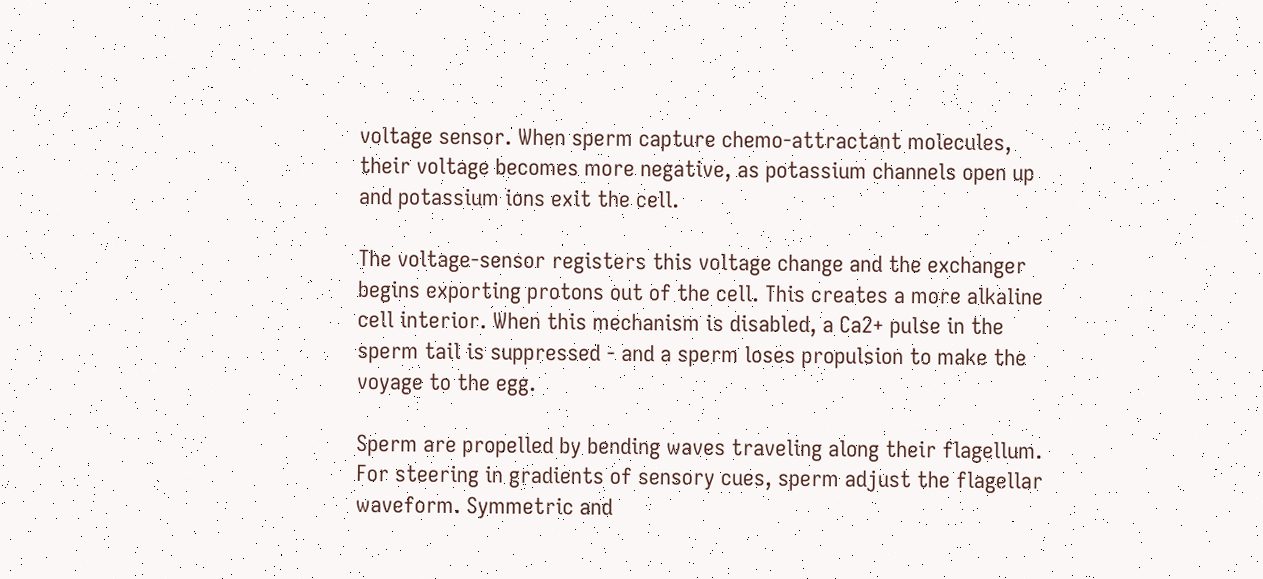voltage sensor. When sperm capture chemo-attractant molecules, their voltage becomes more negative, as potassium channels open up and potassium ions exit the cell.

The voltage-sensor registers this voltage change and the exchanger begins exporting protons out of the cell. This creates a more alkaline cell interior. When this mechanism is disabled, a Ca2+ pulse in the sperm tail is suppressed - and a sperm loses propulsion to make the voyage to the egg.

Sperm are propelled by bending waves traveling along their flagellum. For steering in gradients of sensory cues, sperm adjust the flagellar waveform. Symmetric and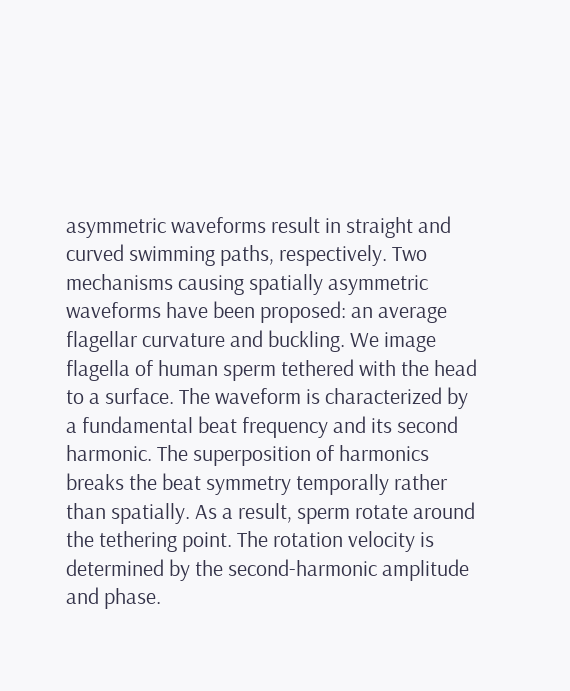asymmetric waveforms result in straight and curved swimming paths, respectively. Two mechanisms causing spatially asymmetric waveforms have been proposed: an average flagellar curvature and buckling. We image flagella of human sperm tethered with the head to a surface. The waveform is characterized by a fundamental beat frequency and its second harmonic. The superposition of harmonics breaks the beat symmetry temporally rather than spatially. As a result, sperm rotate around the tethering point. The rotation velocity is determined by the second-harmonic amplitude and phase.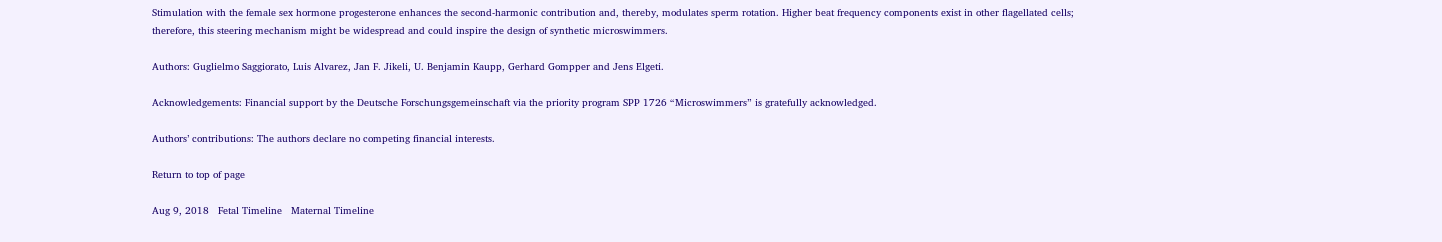Stimulation with the female sex hormone progesterone enhances the second-harmonic contribution and, thereby, modulates sperm rotation. Higher beat frequency components exist in other flagellated cells; therefore, this steering mechanism might be widespread and could inspire the design of synthetic microswimmers.

Authors: Guglielmo Saggiorato, Luis Alvarez, Jan F. Jikeli, U. Benjamin Kaupp, Gerhard Gompper and Jens Elgeti.

Acknowledgements: Financial support by the Deutsche Forschungsgemeinschaft via the priority program SPP 1726 “Microswimmers” is gratefully acknowledged.

Authors’ contributions: The authors declare no competing financial interests.

Return to top of page

Aug 9, 2018   Fetal Timeline   Maternal Timeline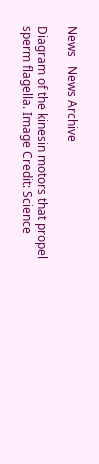News   News Archive

Diagram of the kinesin motors that propel sperm flagella. Image Credit: Science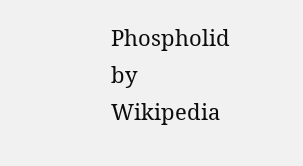Phospholid by Wikipedia